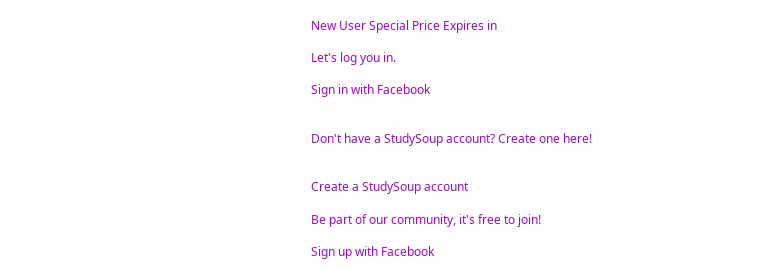New User Special Price Expires in

Let's log you in.

Sign in with Facebook


Don't have a StudySoup account? Create one here!


Create a StudySoup account

Be part of our community, it's free to join!

Sign up with Facebook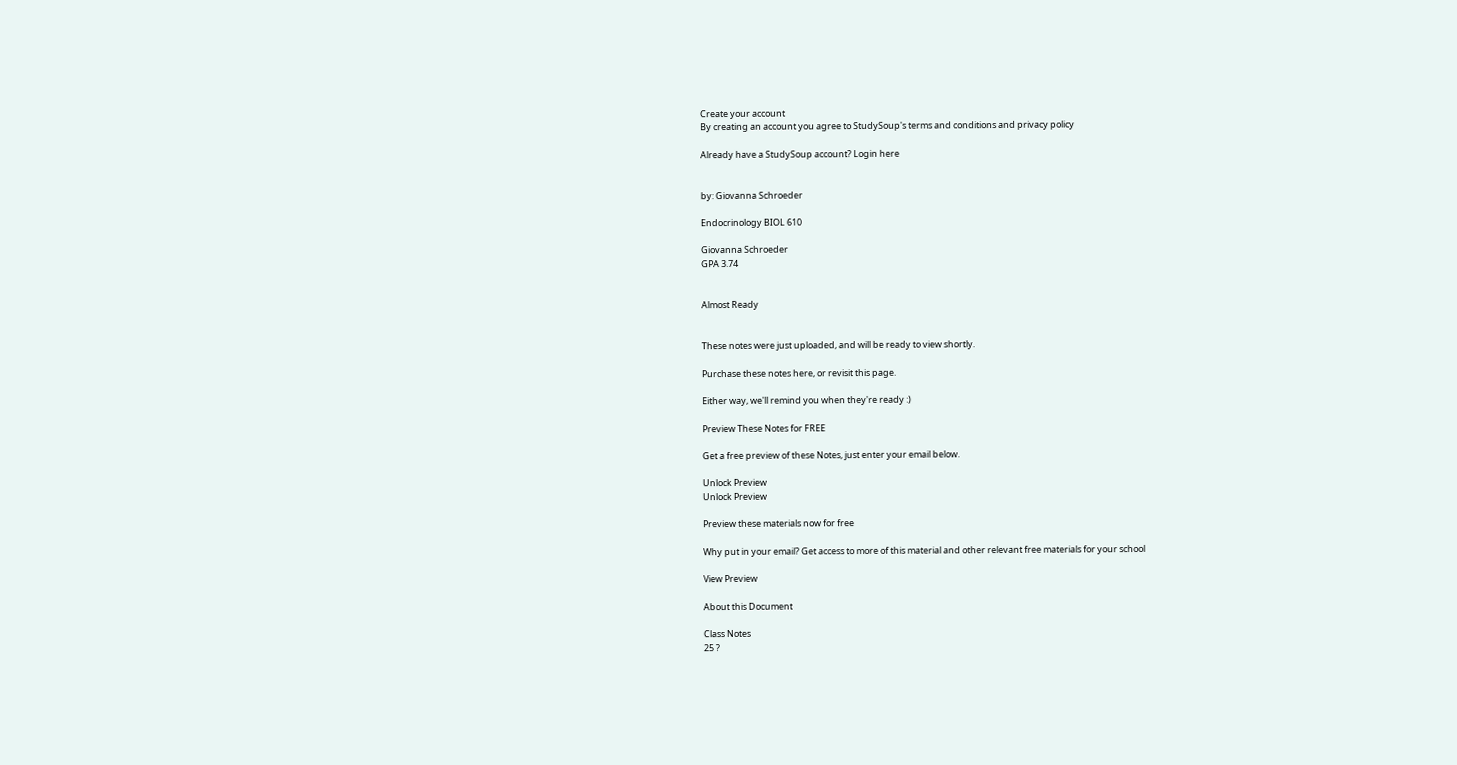Create your account
By creating an account you agree to StudySoup's terms and conditions and privacy policy

Already have a StudySoup account? Login here


by: Giovanna Schroeder

Endocrinology BIOL 610

Giovanna Schroeder
GPA 3.74


Almost Ready


These notes were just uploaded, and will be ready to view shortly.

Purchase these notes here, or revisit this page.

Either way, we'll remind you when they're ready :)

Preview These Notes for FREE

Get a free preview of these Notes, just enter your email below.

Unlock Preview
Unlock Preview

Preview these materials now for free

Why put in your email? Get access to more of this material and other relevant free materials for your school

View Preview

About this Document

Class Notes
25 ?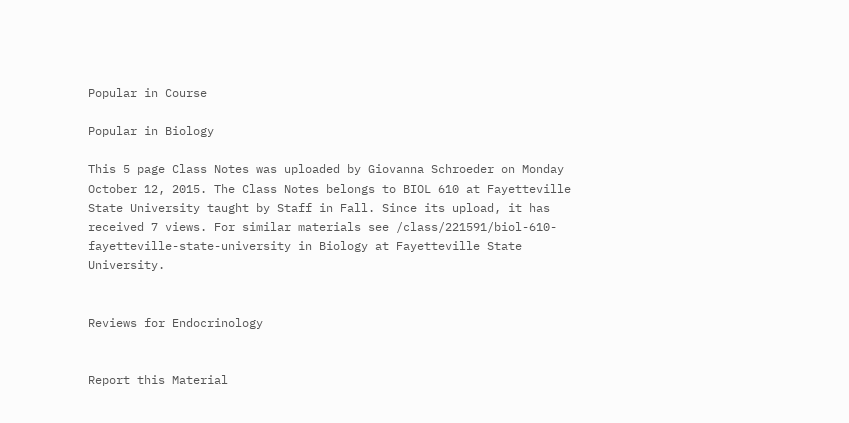Popular in Course

Popular in Biology

This 5 page Class Notes was uploaded by Giovanna Schroeder on Monday October 12, 2015. The Class Notes belongs to BIOL 610 at Fayetteville State University taught by Staff in Fall. Since its upload, it has received 7 views. For similar materials see /class/221591/biol-610-fayetteville-state-university in Biology at Fayetteville State University.


Reviews for Endocrinology


Report this Material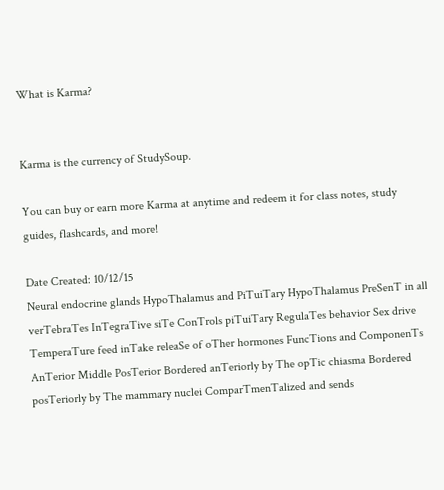What is Karma?


Karma is the currency of StudySoup.

You can buy or earn more Karma at anytime and redeem it for class notes, study guides, flashcards, and more!

Date Created: 10/12/15
Neural endocrine glands HypoThalamus and PiTuiTary HypoThalamus PreSenT in all verTebraTes InTegraTive siTe ConTrols piTuiTary RegulaTes behavior Sex drive TemperaTure feed inTake releaSe of oTher hormones FuncTions and ComponenTs AnTerior Middle PosTerior Bordered anTeriorly by The opTic chiasma Bordered posTeriorly by The mammary nuclei ComparTmenTalized and sends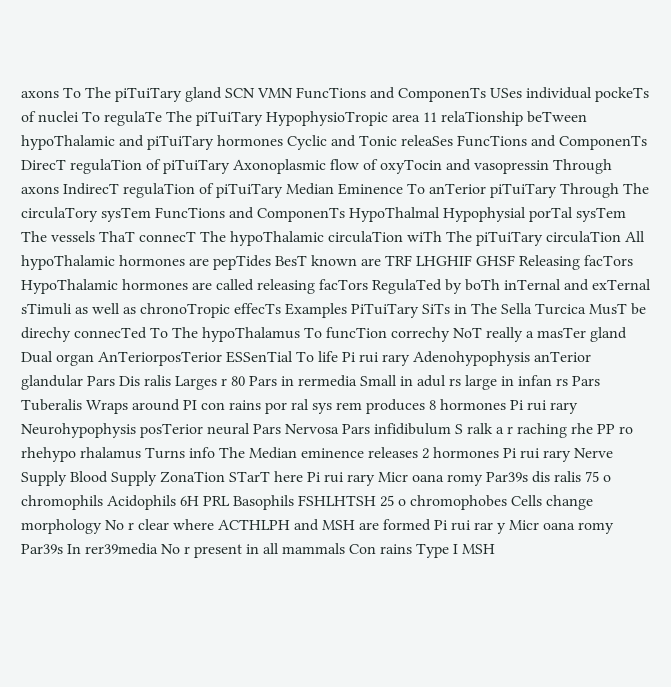axons To The piTuiTary gland SCN VMN FuncTions and ComponenTs USes individual pockeTs of nuclei To regulaTe The piTuiTary HypophysioTropic area 11 relaTionship beTween hypoThalamic and piTuiTary hormones Cyclic and Tonic releaSes FuncTions and ComponenTs DirecT regulaTion of piTuiTary Axonoplasmic flow of oxyTocin and vasopressin Through axons IndirecT regulaTion of piTuiTary Median Eminence To anTerior piTuiTary Through The circulaTory sysTem FuncTions and ComponenTs HypoThalmal Hypophysial porTal sysTem The vessels ThaT connecT The hypoThalamic circulaTion wiTh The piTuiTary circulaTion All hypoThalamic hormones are pepTides BesT known are TRF LHGHIF GHSF Releasing facTors HypoThalamic hormones are called releasing facTors RegulaTed by boTh inTernal and exTernal sTimuli as well as chronoTropic effecTs Examples PiTuiTary SiTs in The Sella Turcica MusT be direchy connecTed To The hypoThalamus To funcTion correchy NoT really a masTer gland Dual organ AnTeriorposTerior ESSenTial To life Pi rui rary Adenohypophysis anTerior glandular Pars Dis ralis Larges r 80 Pars in rermedia Small in adul rs large in infan rs Pars Tuberalis Wraps around PI con rains por ral sys rem produces 8 hormones Pi rui rary Neurohypophysis posTerior neural Pars Nervosa Pars infidibulum S ralk a r raching rhe PP ro rhehypo rhalamus Turns info The Median eminence releases 2 hormones Pi rui rary Nerve Supply Blood Supply ZonaTion STarT here Pi rui rary Micr oana romy Par39s dis ralis 75 o chromophils Acidophils 6H PRL Basophils FSHLHTSH 25 o chromophobes Cells change morphology No r clear where ACTHLPH and MSH are formed Pi rui rar y Micr oana romy Par39s In rer39media No r present in all mammals Con rains Type I MSH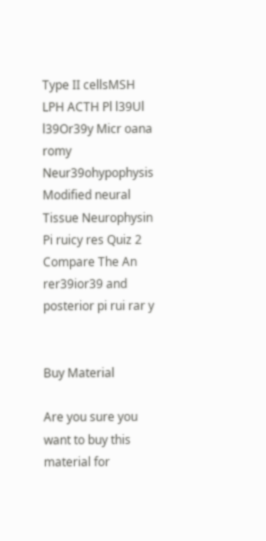Type II cellsMSH LPH ACTH Pl l39Ul l39Or39y Micr oana romy Neur39ohypophysis Modified neural Tissue Neurophysin Pi ruicy res Quiz 2 Compare The An rer39ior39 and posterior pi rui rar y


Buy Material

Are you sure you want to buy this material for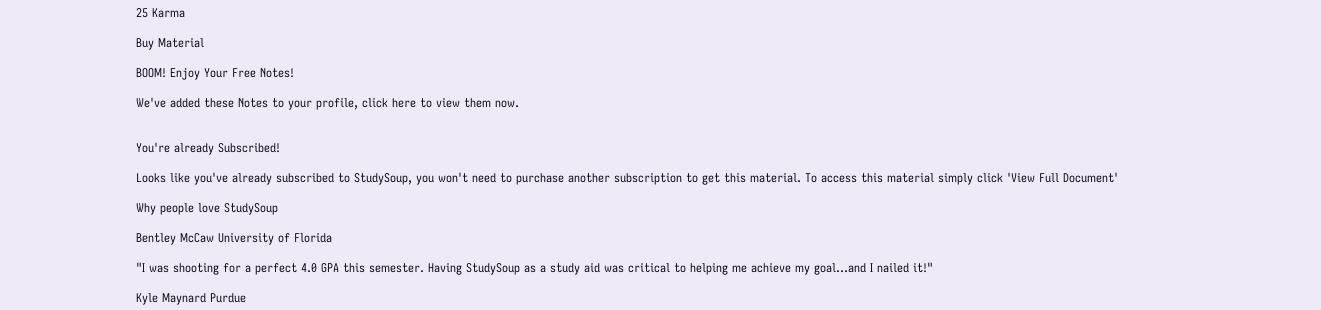25 Karma

Buy Material

BOOM! Enjoy Your Free Notes!

We've added these Notes to your profile, click here to view them now.


You're already Subscribed!

Looks like you've already subscribed to StudySoup, you won't need to purchase another subscription to get this material. To access this material simply click 'View Full Document'

Why people love StudySoup

Bentley McCaw University of Florida

"I was shooting for a perfect 4.0 GPA this semester. Having StudySoup as a study aid was critical to helping me achieve my goal...and I nailed it!"

Kyle Maynard Purdue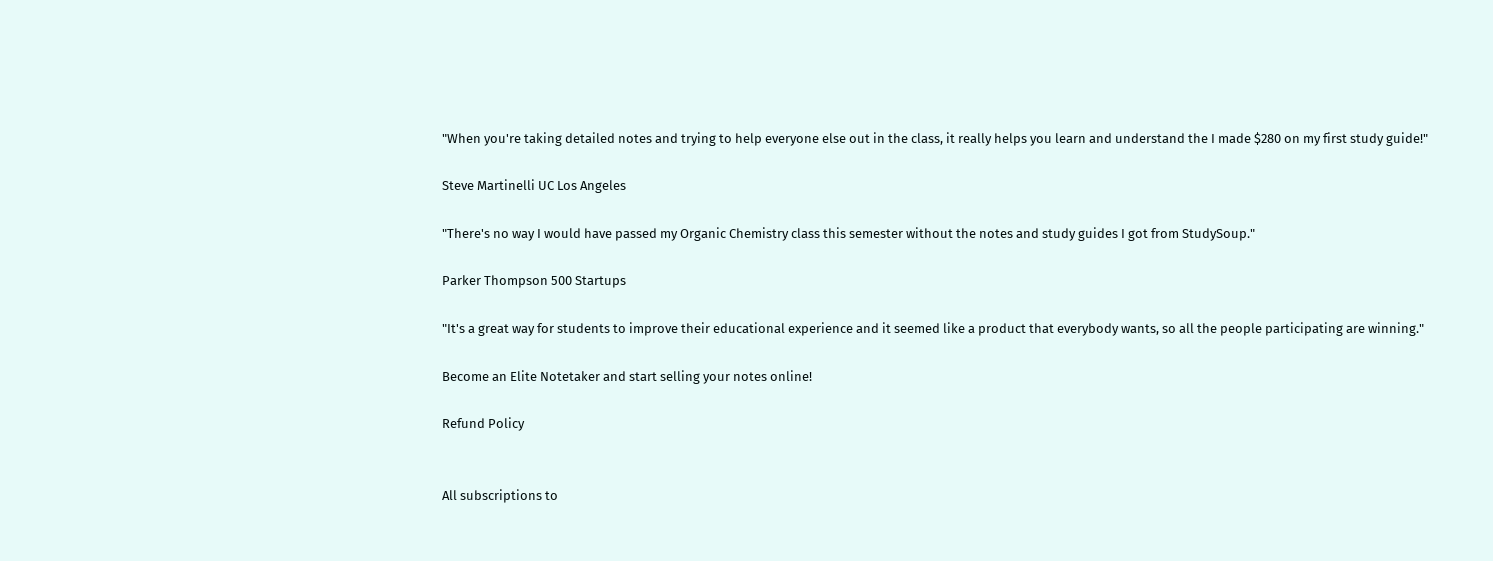"When you're taking detailed notes and trying to help everyone else out in the class, it really helps you learn and understand the I made $280 on my first study guide!"

Steve Martinelli UC Los Angeles

"There's no way I would have passed my Organic Chemistry class this semester without the notes and study guides I got from StudySoup."

Parker Thompson 500 Startups

"It's a great way for students to improve their educational experience and it seemed like a product that everybody wants, so all the people participating are winning."

Become an Elite Notetaker and start selling your notes online!

Refund Policy


All subscriptions to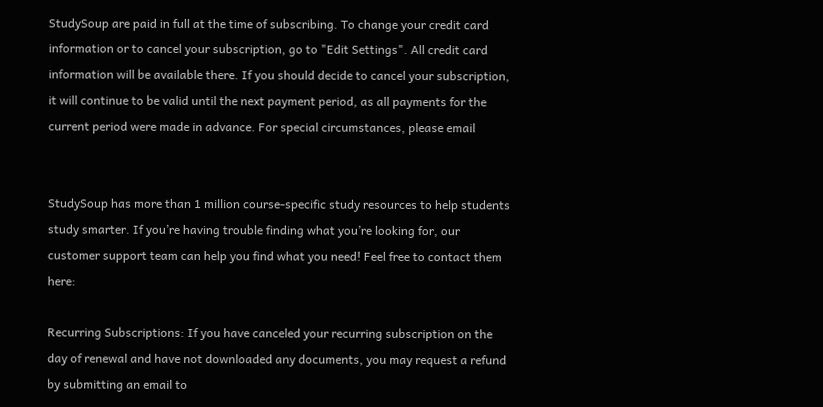StudySoup are paid in full at the time of subscribing. To change your credit card information or to cancel your subscription, go to "Edit Settings". All credit card information will be available there. If you should decide to cancel your subscription, it will continue to be valid until the next payment period, as all payments for the current period were made in advance. For special circumstances, please email


StudySoup has more than 1 million course-specific study resources to help students study smarter. If you’re having trouble finding what you’re looking for, our customer support team can help you find what you need! Feel free to contact them here:

Recurring Subscriptions: If you have canceled your recurring subscription on the day of renewal and have not downloaded any documents, you may request a refund by submitting an email to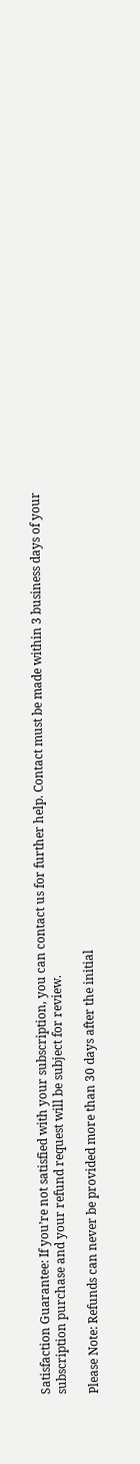Satisfaction Guarantee: If you’re not satisfied with your subscription, you can contact us for further help. Contact must be made within 3 business days of your subscription purchase and your refund request will be subject for review.

Please Note: Refunds can never be provided more than 30 days after the initial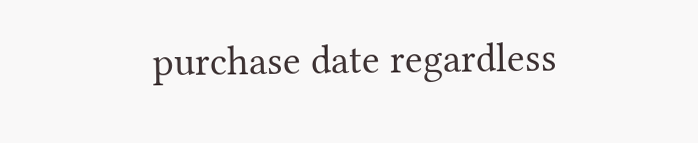purchase date regardless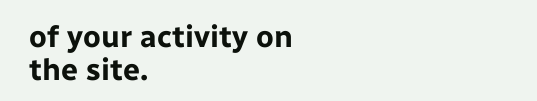of your activity on the site.